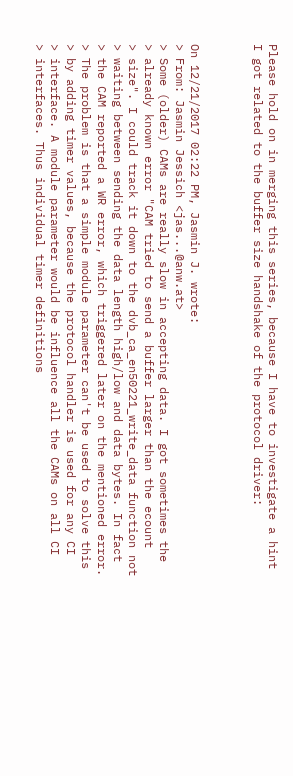Please hold on in merging this series, because I have to investigate a hint
I got related to the buffer size handshake of the protocol driver:



On 12/21/2017 02:22 PM, Jasmin J. wrote:
> From: Jasmin Jessich <jas...@anw.at>
> Some (older) CAMs are really slow in accepting data. I got sometimes the
> already known error "CAM tried to send a buffer larger than the ecount
> size". I could track it down to the dvb_ca_en50221_write_data function not
> waiting between sending the data length high/low and data bytes. In fact
> the CAM reported a WR error, which triggered later on the mentioned error.
> The problem is that a simple module parameter can't be used to solve this
> by adding timer values, because the protocol handler is used for any CI
> interface. A module parameter would be influence all the CAMs on all CI
> interfaces. Thus individual timer definitions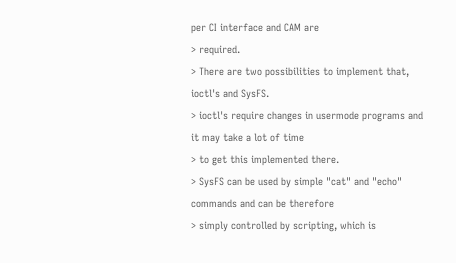per CI interface and CAM are
> required.
> There are two possibilities to implement that, ioctl's and SysFS.
> ioctl's require changes in usermode programs and it may take a lot of time
> to get this implemented there.
> SysFS can be used by simple "cat" and "echo" commands and can be therefore
> simply controlled by scripting, which is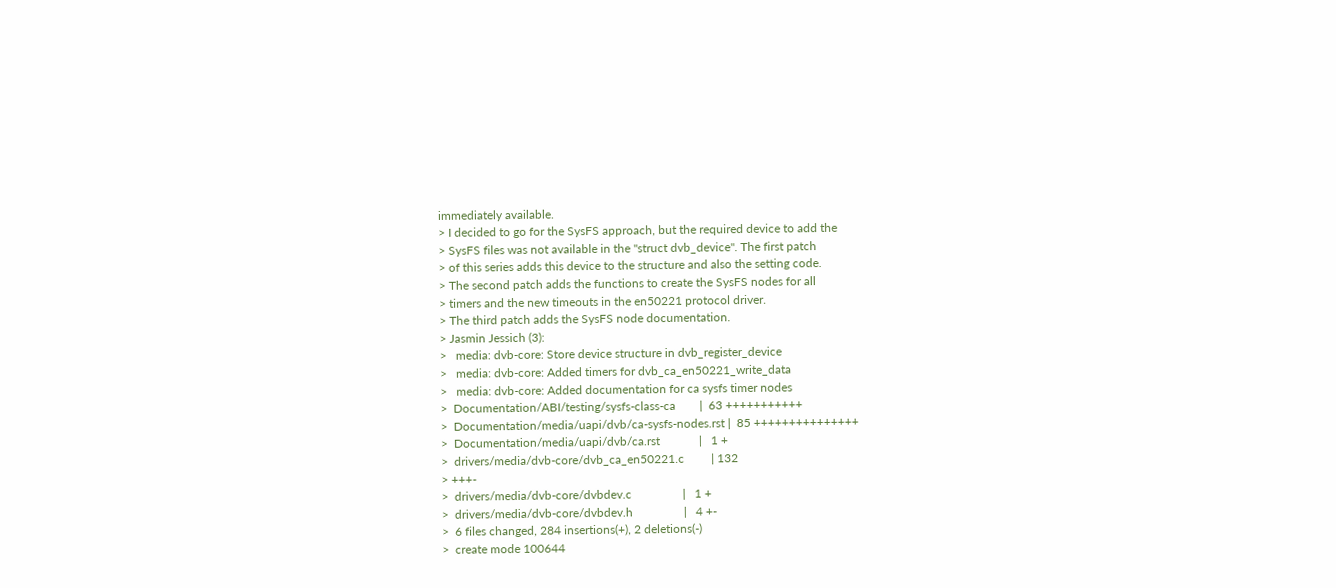immediately available.
> I decided to go for the SysFS approach, but the required device to add the
> SysFS files was not available in the "struct dvb_device". The first patch
> of this series adds this device to the structure and also the setting code.
> The second patch adds the functions to create the SysFS nodes for all
> timers and the new timeouts in the en50221 protocol driver.
> The third patch adds the SysFS node documentation.
> Jasmin Jessich (3):
>   media: dvb-core: Store device structure in dvb_register_device
>   media: dvb-core: Added timers for dvb_ca_en50221_write_data
>   media: dvb-core: Added documentation for ca sysfs timer nodes
>  Documentation/ABI/testing/sysfs-class-ca        |  63 +++++++++++
>  Documentation/media/uapi/dvb/ca-sysfs-nodes.rst |  85 +++++++++++++++
>  Documentation/media/uapi/dvb/ca.rst             |   1 +
>  drivers/media/dvb-core/dvb_ca_en50221.c         | 132
> +++-
>  drivers/media/dvb-core/dvbdev.c                 |   1 +
>  drivers/media/dvb-core/dvbdev.h                 |   4 +-
>  6 files changed, 284 insertions(+), 2 deletions(-)
>  create mode 100644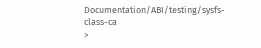Documentation/ABI/testing/sysfs-class-ca
>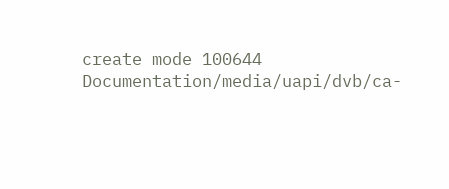create mode 100644 Documentation/media/uapi/dvb/ca-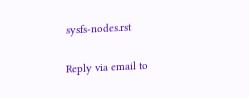sysfs-nodes.rst

Reply via email to